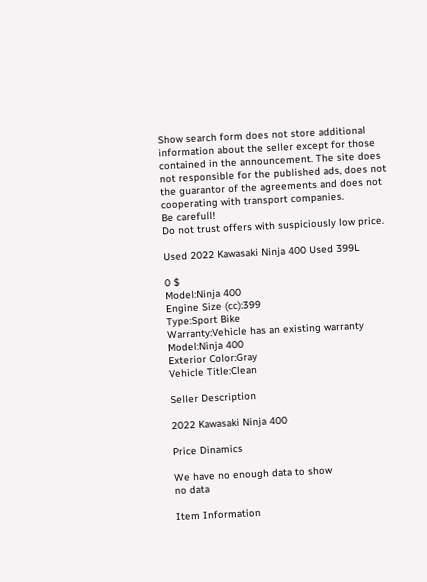Show search form does not store additional information about the seller except for those contained in the announcement. The site does not responsible for the published ads, does not the guarantor of the agreements and does not cooperating with transport companies.
Be carefull!
Do not trust offers with suspiciously low price.

Used 2022 Kawasaki Ninja 400 Used 399L

0 $
Model:Ninja 400
Engine Size (cc):399
Type:Sport Bike
Warranty:Vehicle has an existing warranty
Model:Ninja 400
Exterior Color:Gray
Vehicle Title:Clean

Seller Description

2022 Kawasaki Ninja 400

Price Dinamics

We have no enough data to show
no data

Item Information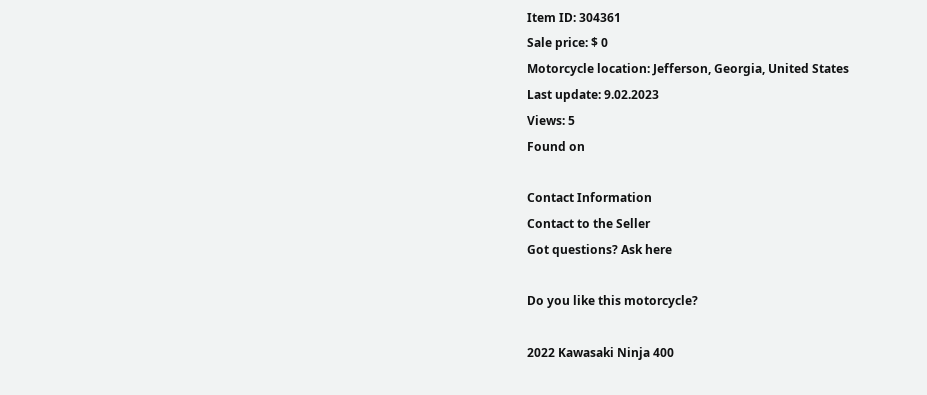Item ID: 304361
Sale price: $ 0
Motorcycle location: Jefferson, Georgia, United States
Last update: 9.02.2023
Views: 5
Found on

Contact Information
Contact to the Seller
Got questions? Ask here

Do you like this motorcycle?

2022 Kawasaki Ninja 400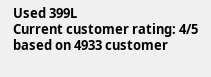Used 399L
Current customer rating: 4/5 based on 4933 customer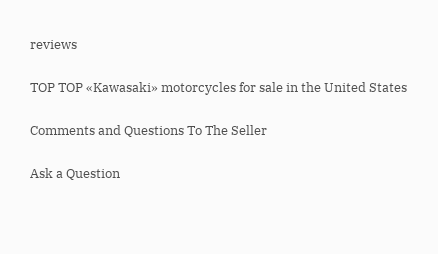reviews

TOP TOP «Kawasaki» motorcycles for sale in the United States

Comments and Questions To The Seller

Ask a Question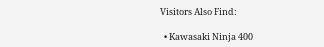Visitors Also Find:

  • Kawasaki Ninja 400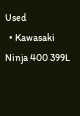Used
  • Kawasaki Ninja 400 399L